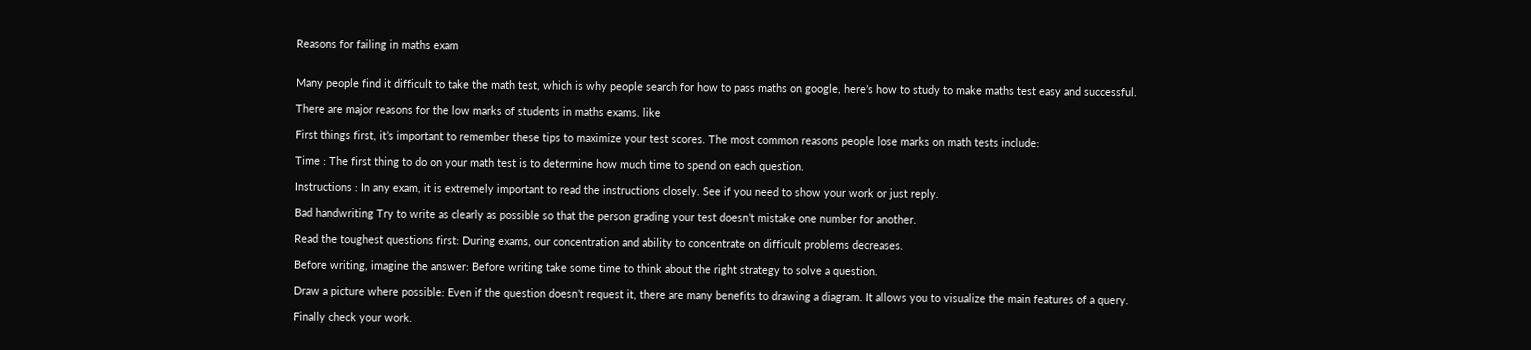Reasons for failing in maths exam


Many people find it difficult to take the math test, which is why people search for how to pass maths on google, here’s how to study to make maths test easy and successful.

There are major reasons for the low marks of students in maths exams. like

First things first, it’s important to remember these tips to maximize your test scores. The most common reasons people lose marks on math tests include:

Time : The first thing to do on your math test is to determine how much time to spend on each question.

Instructions : In any exam, it is extremely important to read the instructions closely. See if you need to show your work or just reply.

Bad handwriting Try to write as clearly as possible so that the person grading your test doesn’t mistake one number for another.

Read the toughest questions first: During exams, our concentration and ability to concentrate on difficult problems decreases.

Before writing, imagine the answer: Before writing take some time to think about the right strategy to solve a question.

Draw a picture where possible: Even if the question doesn’t request it, there are many benefits to drawing a diagram. It allows you to visualize the main features of a query.

Finally check your work.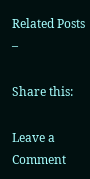Related Posts –

Share this:

Leave a Comment